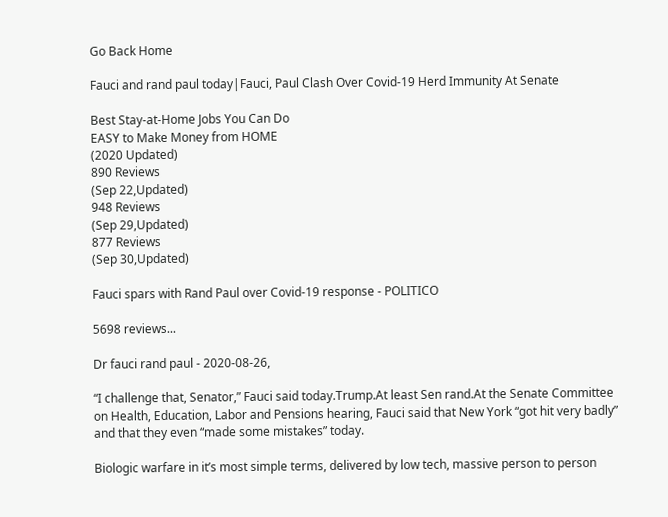Go Back Home

Fauci and rand paul today|Fauci, Paul Clash Over Covid-19 Herd Immunity At Senate

Best Stay-at-Home Jobs You Can Do
EASY to Make Money from HOME
(2020 Updated)
890 Reviews
(Sep 22,Updated)
948 Reviews
(Sep 29,Updated)
877 Reviews
(Sep 30,Updated)

Fauci spars with Rand Paul over Covid-19 response - POLITICO

5698 reviews...

Dr fauci rand paul - 2020-08-26,

“I challenge that, Senator,” Fauci said today.Trump.At least Sen rand.At the Senate Committee on Health, Education, Labor and Pensions hearing, Fauci said that New York “got hit very badly” and that they even “made some mistakes” today.

Biologic warfare in it’s most simple terms, delivered by low tech, massive person to person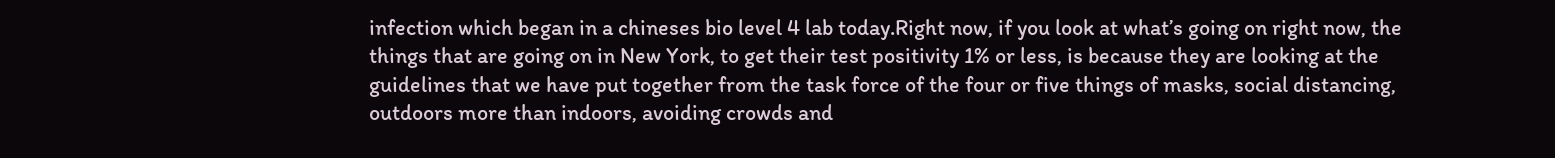infection which began in a chineses bio level 4 lab today.Right now, if you look at what’s going on right now, the things that are going on in New York, to get their test positivity 1% or less, is because they are looking at the guidelines that we have put together from the task force of the four or five things of masks, social distancing, outdoors more than indoors, avoiding crowds and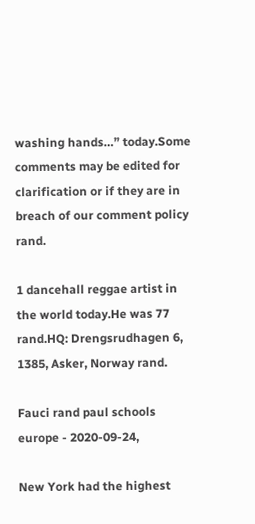washing hands…” today.Some comments may be edited for clarification or if they are in breach of our comment policy rand.

1 dancehall reggae artist in the world today.He was 77 rand.HQ: Drengsrudhagen 6, 1385, Asker, Norway rand.

Fauci rand paul schools europe - 2020-09-24,

New York had the highest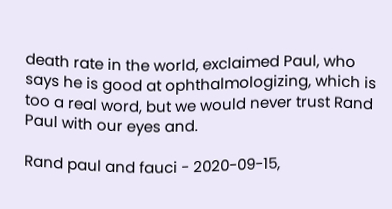death rate in the world, exclaimed Paul, who says he is good at ophthalmologizing, which is too a real word, but we would never trust Rand Paul with our eyes and.

Rand paul and fauci - 2020-09-15,